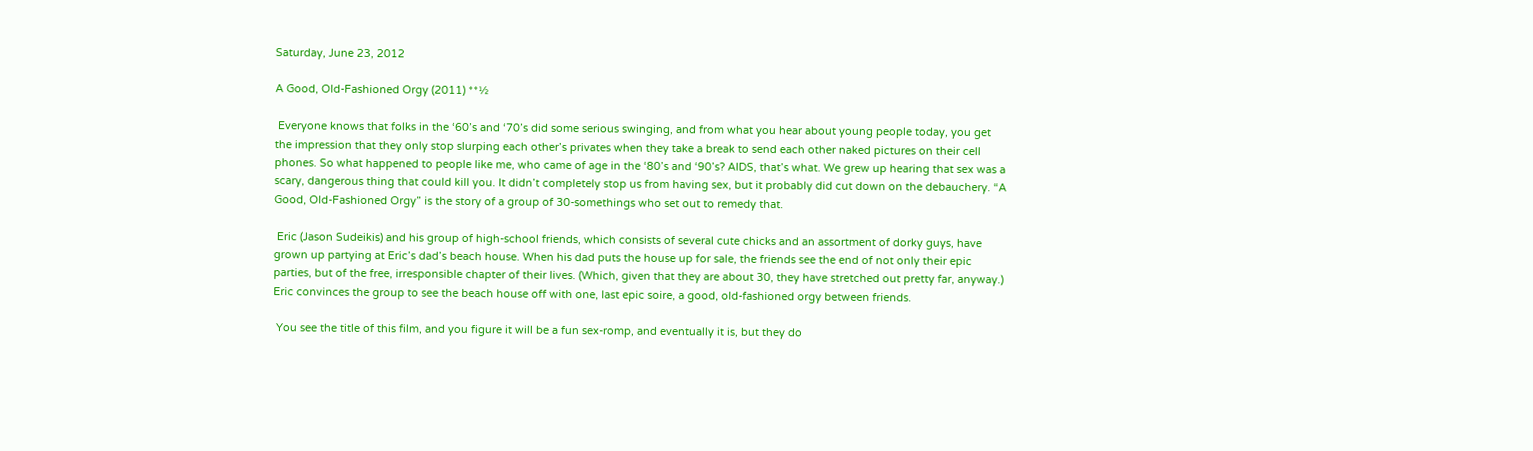Saturday, June 23, 2012

A Good, Old-Fashioned Orgy (2011) **½

 Everyone knows that folks in the ‘60’s and ‘70’s did some serious swinging, and from what you hear about young people today, you get the impression that they only stop slurping each other’s privates when they take a break to send each other naked pictures on their cell phones. So what happened to people like me, who came of age in the ‘80’s and ‘90’s? AIDS, that’s what. We grew up hearing that sex was a scary, dangerous thing that could kill you. It didn’t completely stop us from having sex, but it probably did cut down on the debauchery. “A Good, Old-Fashioned Orgy” is the story of a group of 30-somethings who set out to remedy that.

 Eric (Jason Sudeikis) and his group of high-school friends, which consists of several cute chicks and an assortment of dorky guys, have grown up partying at Eric’s dad’s beach house. When his dad puts the house up for sale, the friends see the end of not only their epic parties, but of the free, irresponsible chapter of their lives. (Which, given that they are about 30, they have stretched out pretty far, anyway.) Eric convinces the group to see the beach house off with one, last epic soire, a good, old-fashioned orgy between friends.

 You see the title of this film, and you figure it will be a fun sex-romp, and eventually it is, but they do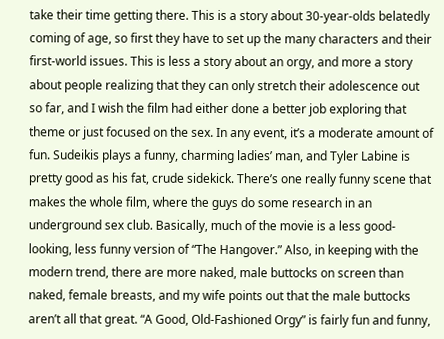take their time getting there. This is a story about 30-year-olds belatedly coming of age, so first they have to set up the many characters and their first-world issues. This is less a story about an orgy, and more a story about people realizing that they can only stretch their adolescence out so far, and I wish the film had either done a better job exploring that theme or just focused on the sex. In any event, it’s a moderate amount of fun. Sudeikis plays a funny, charming ladies’ man, and Tyler Labine is pretty good as his fat, crude sidekick. There’s one really funny scene that makes the whole film, where the guys do some research in an underground sex club. Basically, much of the movie is a less good-looking, less funny version of “The Hangover.” Also, in keeping with the modern trend, there are more naked, male buttocks on screen than naked, female breasts, and my wife points out that the male buttocks aren’t all that great. “A Good, Old-Fashioned Orgy” is fairly fun and funny,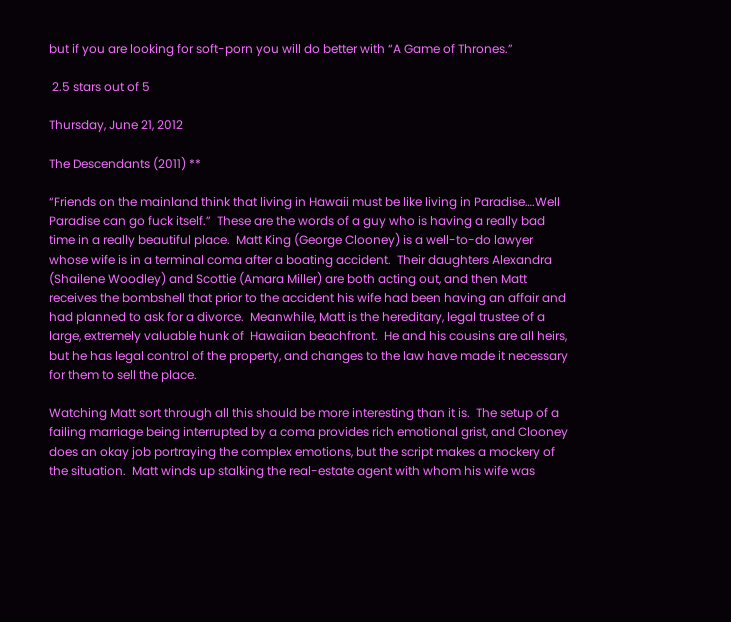but if you are looking for soft-porn you will do better with “A Game of Thrones.”

 2.5 stars out of 5

Thursday, June 21, 2012

The Descendants (2011) **

“Friends on the mainland think that living in Hawaii must be like living in Paradise….Well Paradise can go fuck itself.”  These are the words of a guy who is having a really bad time in a really beautiful place.  Matt King (George Clooney) is a well-to-do lawyer whose wife is in a terminal coma after a boating accident.  Their daughters Alexandra (Shailene Woodley) and Scottie (Amara Miller) are both acting out, and then Matt receives the bombshell that prior to the accident his wife had been having an affair and had planned to ask for a divorce.  Meanwhile, Matt is the hereditary, legal trustee of a large, extremely valuable hunk of  Hawaiian beachfront.  He and his cousins are all heirs, but he has legal control of the property, and changes to the law have made it necessary for them to sell the place.

Watching Matt sort through all this should be more interesting than it is.  The setup of a failing marriage being interrupted by a coma provides rich emotional grist, and Clooney does an okay job portraying the complex emotions, but the script makes a mockery of the situation.  Matt winds up stalking the real-estate agent with whom his wife was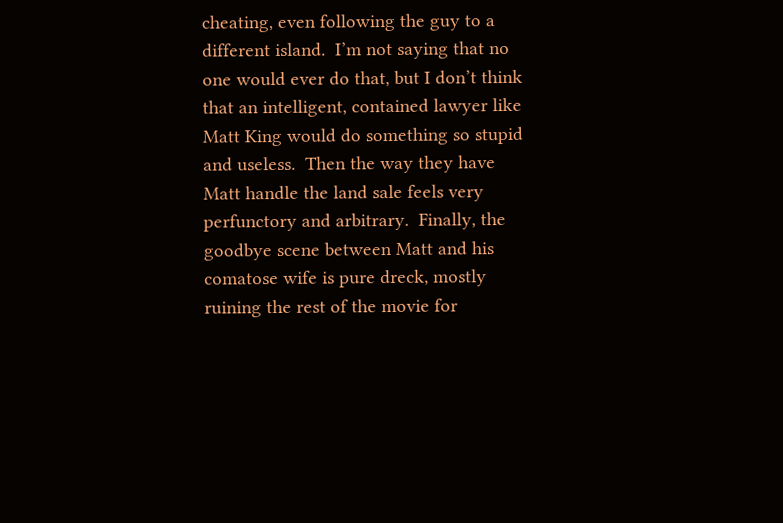cheating, even following the guy to a different island.  I’m not saying that no one would ever do that, but I don’t think that an intelligent, contained lawyer like Matt King would do something so stupid and useless.  Then the way they have Matt handle the land sale feels very perfunctory and arbitrary.  Finally, the goodbye scene between Matt and his comatose wife is pure dreck, mostly ruining the rest of the movie for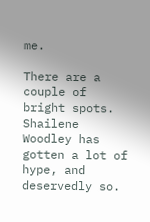me.

There are a couple of bright spots.  Shailene Woodley has gotten a lot of hype, and deservedly so.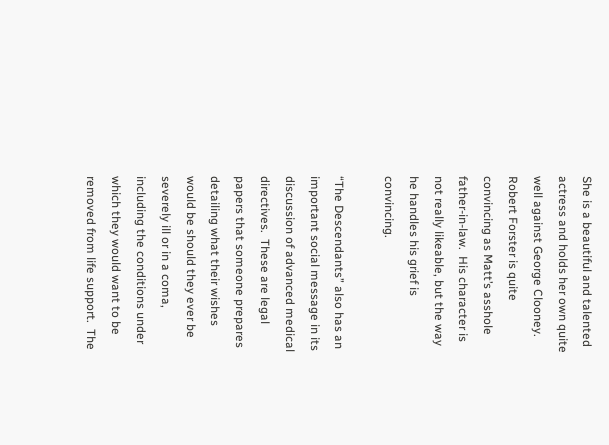She is a beautiful and talented actress and holds her own quite well against George Clooney.  Robert Forster is quite convincing as Matt’s asshole father-in-law.  His character is not really likeable, but the way he handles his grief is convincing.

“The Descendants” also has an important social message in its discussion of advanced medical directives.  These are legal papers that someone prepares detailing what their wishes would be should they ever be severely ill or in a coma, including the conditions under which they would want to be removed from life support.  The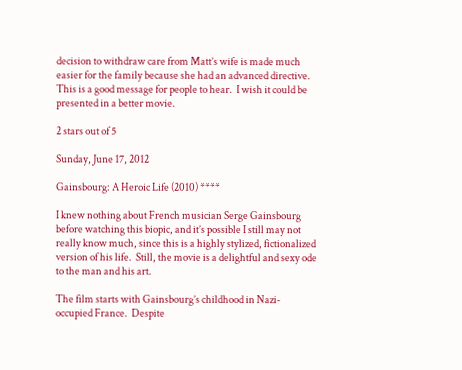decision to withdraw care from Matt’s wife is made much easier for the family because she had an advanced directive.  This is a good message for people to hear.  I wish it could be presented in a better movie.

2 stars out of 5

Sunday, June 17, 2012

Gainsbourg: A Heroic Life (2010) ****

I knew nothing about French musician Serge Gainsbourg before watching this biopic, and it’s possible I still may not really know much, since this is a highly stylized, fictionalized version of his life.  Still, the movie is a delightful and sexy ode to the man and his art.

The film starts with Gainsbourg’s childhood in Nazi-occupied France.  Despite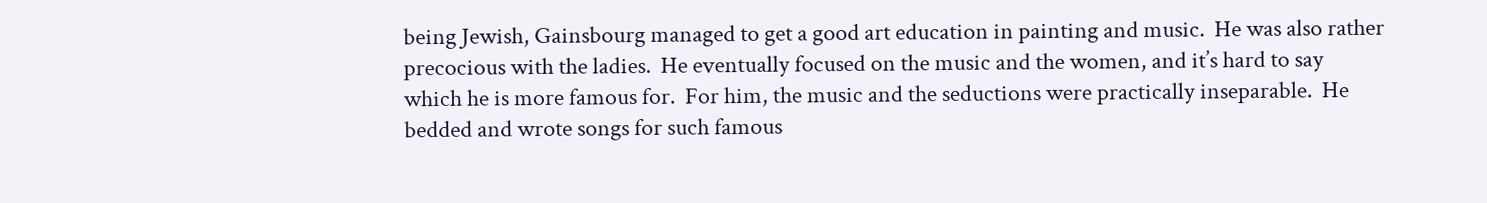being Jewish, Gainsbourg managed to get a good art education in painting and music.  He was also rather precocious with the ladies.  He eventually focused on the music and the women, and it’s hard to say which he is more famous for.  For him, the music and the seductions were practically inseparable.  He bedded and wrote songs for such famous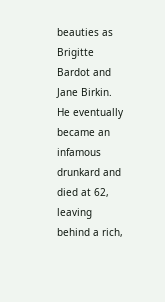beauties as Brigitte Bardot and Jane Birkin.  He eventually became an infamous drunkard and died at 62, leaving behind a rich,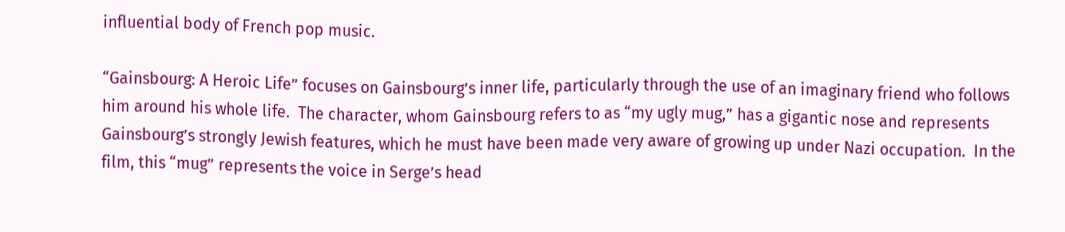influential body of French pop music.

“Gainsbourg: A Heroic Life” focuses on Gainsbourg’s inner life, particularly through the use of an imaginary friend who follows him around his whole life.  The character, whom Gainsbourg refers to as “my ugly mug,” has a gigantic nose and represents Gainsbourg’s strongly Jewish features, which he must have been made very aware of growing up under Nazi occupation.  In the film, this “mug” represents the voice in Serge’s head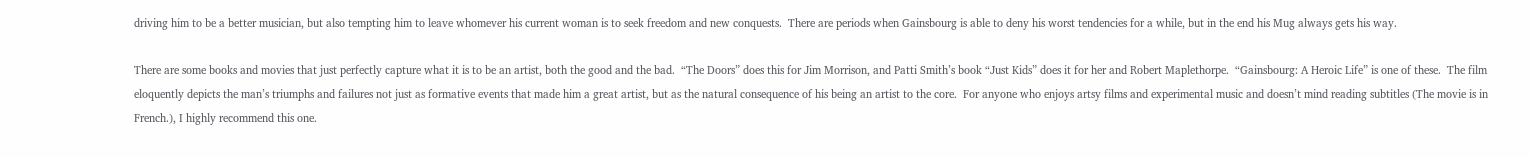driving him to be a better musician, but also tempting him to leave whomever his current woman is to seek freedom and new conquests.  There are periods when Gainsbourg is able to deny his worst tendencies for a while, but in the end his Mug always gets his way.

There are some books and movies that just perfectly capture what it is to be an artist, both the good and the bad.  “The Doors” does this for Jim Morrison, and Patti Smith’s book “Just Kids” does it for her and Robert Maplethorpe.  “Gainsbourg: A Heroic Life” is one of these.  The film eloquently depicts the man’s triumphs and failures not just as formative events that made him a great artist, but as the natural consequence of his being an artist to the core.  For anyone who enjoys artsy films and experimental music and doesn’t mind reading subtitles (The movie is in French.), I highly recommend this one.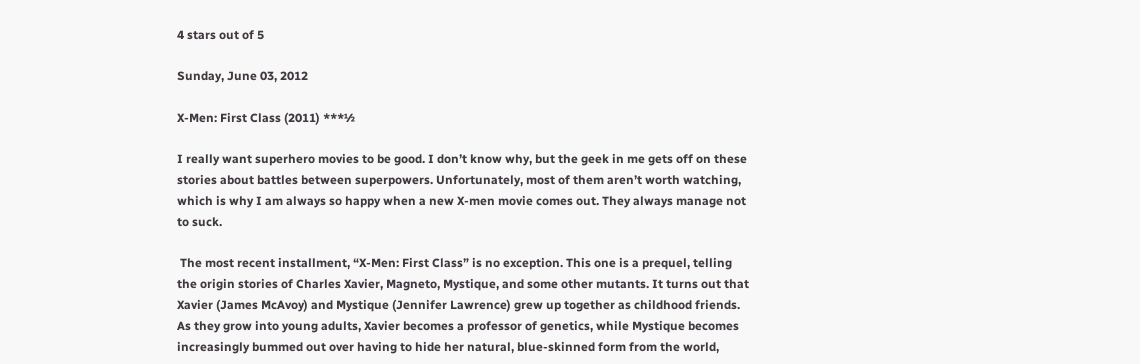4 stars out of 5

Sunday, June 03, 2012

X-Men: First Class (2011) ***½

I really want superhero movies to be good. I don’t know why, but the geek in me gets off on these stories about battles between superpowers. Unfortunately, most of them aren’t worth watching, which is why I am always so happy when a new X-men movie comes out. They always manage not to suck.

 The most recent installment, “X-Men: First Class” is no exception. This one is a prequel, telling the origin stories of Charles Xavier, Magneto, Mystique, and some other mutants. It turns out that Xavier (James McAvoy) and Mystique (Jennifer Lawrence) grew up together as childhood friends. As they grow into young adults, Xavier becomes a professor of genetics, while Mystique becomes increasingly bummed out over having to hide her natural, blue-skinned form from the world,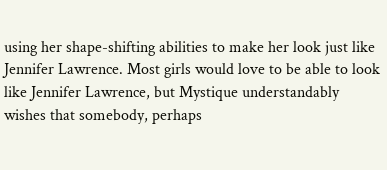using her shape-shifting abilities to make her look just like Jennifer Lawrence. Most girls would love to be able to look like Jennifer Lawrence, but Mystique understandably wishes that somebody, perhaps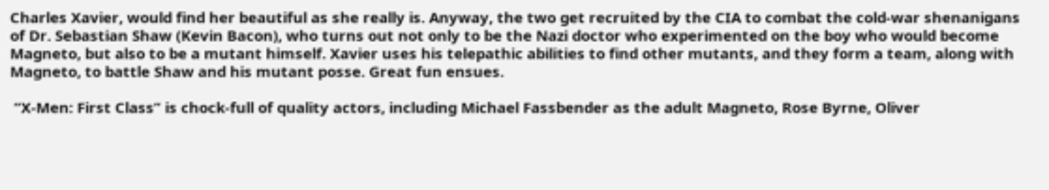Charles Xavier, would find her beautiful as she really is. Anyway, the two get recruited by the CIA to combat the cold-war shenanigans of Dr. Sebastian Shaw (Kevin Bacon), who turns out not only to be the Nazi doctor who experimented on the boy who would become Magneto, but also to be a mutant himself. Xavier uses his telepathic abilities to find other mutants, and they form a team, along with Magneto, to battle Shaw and his mutant posse. Great fun ensues.

 “X-Men: First Class” is chock-full of quality actors, including Michael Fassbender as the adult Magneto, Rose Byrne, Oliver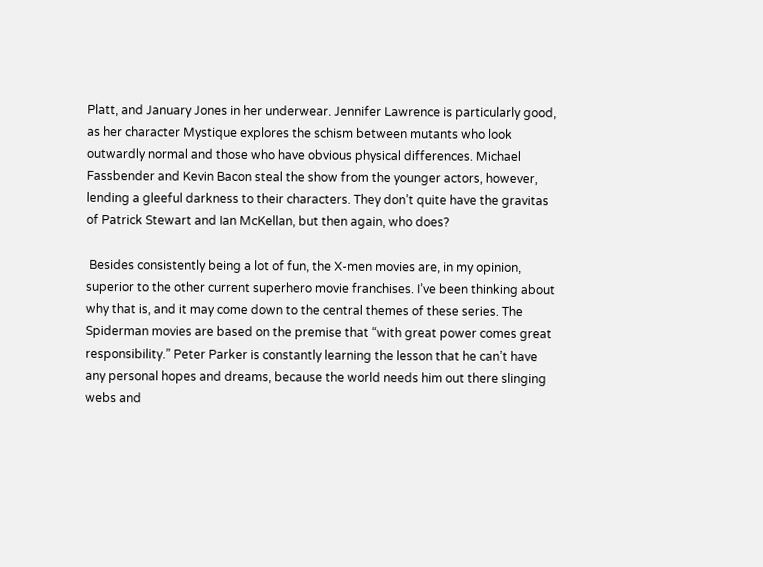Platt, and January Jones in her underwear. Jennifer Lawrence is particularly good, as her character Mystique explores the schism between mutants who look outwardly normal and those who have obvious physical differences. Michael Fassbender and Kevin Bacon steal the show from the younger actors, however, lending a gleeful darkness to their characters. They don’t quite have the gravitas of Patrick Stewart and Ian McKellan, but then again, who does?

 Besides consistently being a lot of fun, the X-men movies are, in my opinion, superior to the other current superhero movie franchises. I’ve been thinking about why that is, and it may come down to the central themes of these series. The Spiderman movies are based on the premise that “with great power comes great responsibility.” Peter Parker is constantly learning the lesson that he can’t have any personal hopes and dreams, because the world needs him out there slinging webs and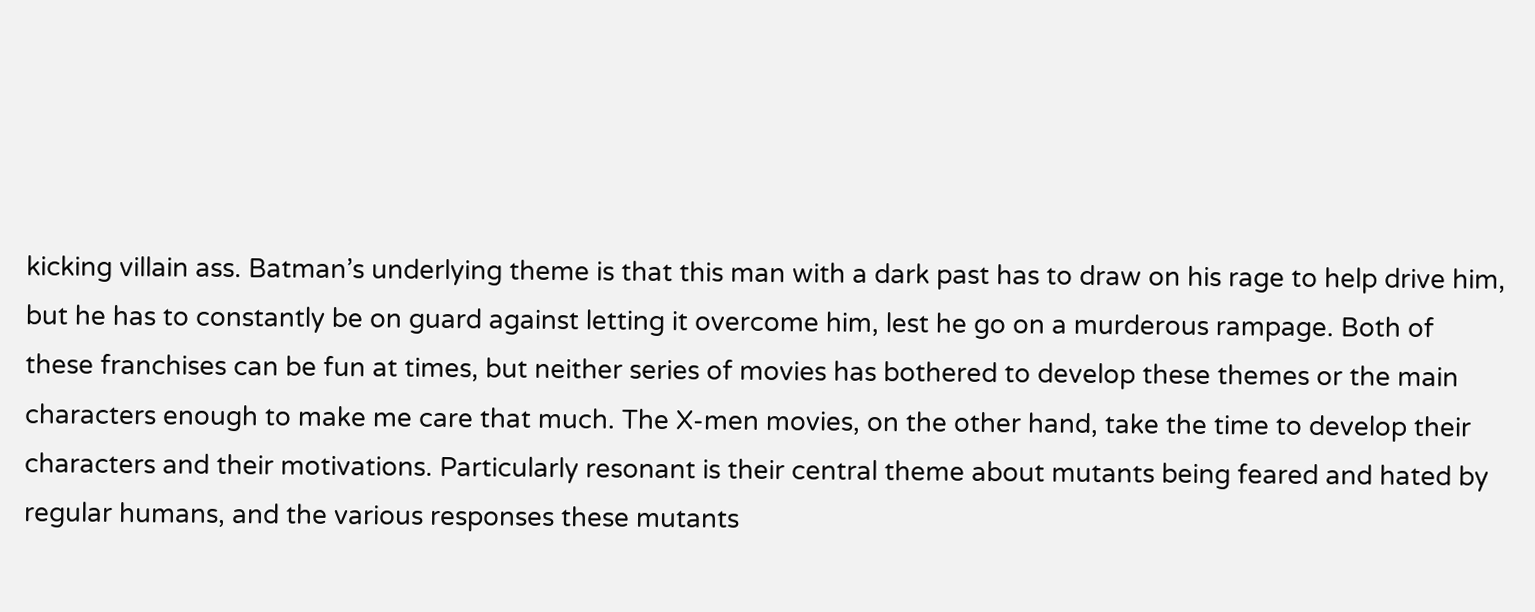kicking villain ass. Batman’s underlying theme is that this man with a dark past has to draw on his rage to help drive him, but he has to constantly be on guard against letting it overcome him, lest he go on a murderous rampage. Both of these franchises can be fun at times, but neither series of movies has bothered to develop these themes or the main characters enough to make me care that much. The X-men movies, on the other hand, take the time to develop their characters and their motivations. Particularly resonant is their central theme about mutants being feared and hated by regular humans, and the various responses these mutants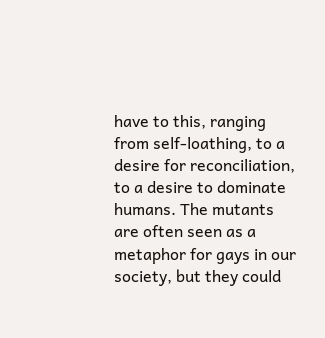have to this, ranging from self-loathing, to a desire for reconciliation, to a desire to dominate humans. The mutants are often seen as a metaphor for gays in our society, but they could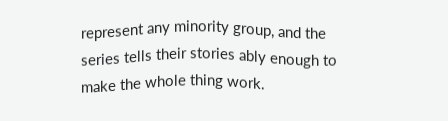represent any minority group, and the series tells their stories ably enough to make the whole thing work.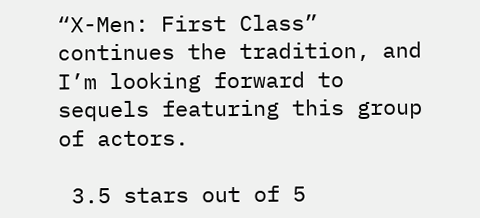“X-Men: First Class” continues the tradition, and I’m looking forward to sequels featuring this group of actors.

 3.5 stars out of 5